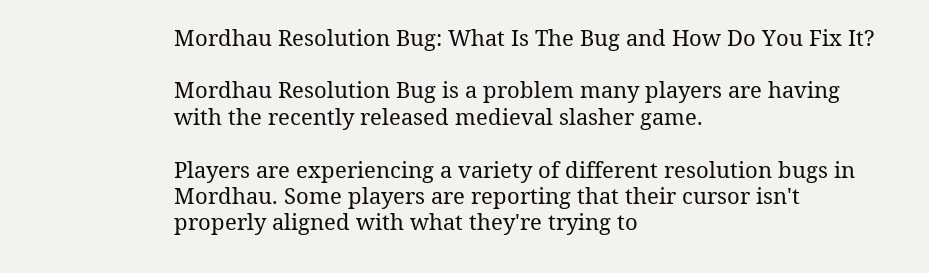Mordhau Resolution Bug: What Is The Bug and How Do You Fix It?

Mordhau Resolution Bug is a problem many players are having with the recently released medieval slasher game.

Players are experiencing a variety of different resolution bugs in Mordhau. Some players are reporting that their cursor isn't properly aligned with what they're trying to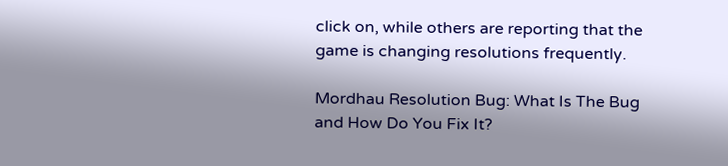click on, while others are reporting that the game is changing resolutions frequently.

Mordhau Resolution Bug: What Is The Bug and How Do You Fix It?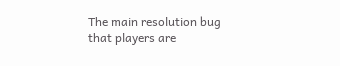The main resolution bug that players are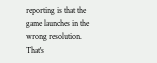reporting is that the game launches in the wrong resolution. That's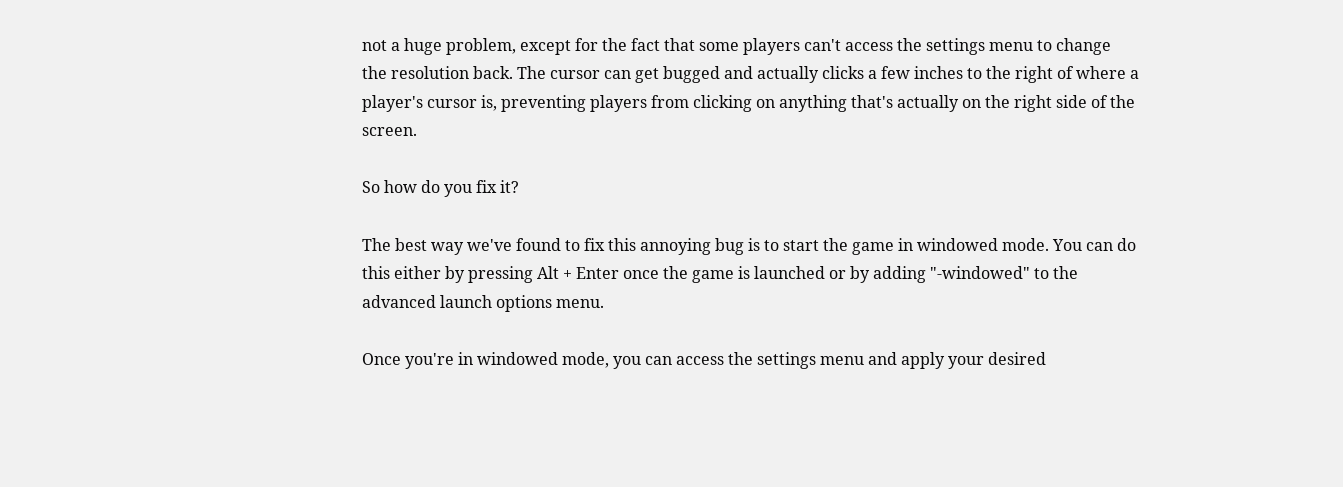not a huge problem, except for the fact that some players can't access the settings menu to change the resolution back. The cursor can get bugged and actually clicks a few inches to the right of where a player's cursor is, preventing players from clicking on anything that's actually on the right side of the screen.

So how do you fix it?

The best way we've found to fix this annoying bug is to start the game in windowed mode. You can do this either by pressing Alt + Enter once the game is launched or by adding "-windowed" to the advanced launch options menu.

Once you're in windowed mode, you can access the settings menu and apply your desired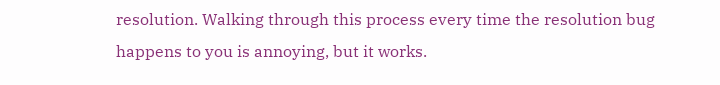resolution. Walking through this process every time the resolution bug happens to you is annoying, but it works.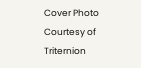Cover Photo Courtesy of Triternion